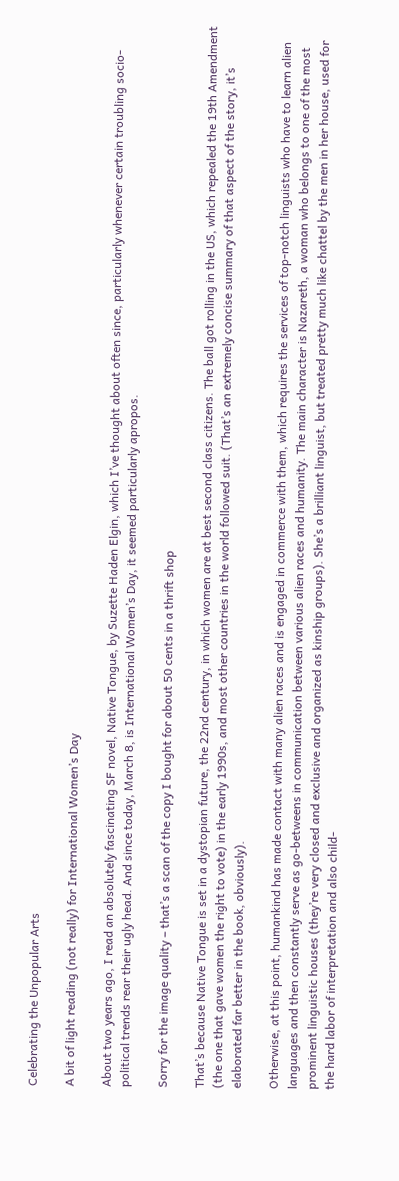Celebrating the Unpopular Arts

A bit of light reading (not really) for International Women’s Day

About two years ago, I read an absolutely fascinating SF novel, Native Tongue, by Suzette Haden Elgin, which I’ve thought about often since, particularly whenever certain troubling socio-political trends rear their ugly head. And since today, March 8, is International Women’s Day, it seemed particularly apropos.

Sorry for the image quality – that’s a scan of the copy I bought for about 50 cents in a thrift shop

That’s because Native Tongue is set in a dystopian future, the 22nd century, in which women are at best second class citizens. The ball got rolling in the US, which repealed the 19th Amendment (the one that gave women the right to vote) in the early 1990s, and most other countries in the world followed suit. (That’s an extremely concise summary of that aspect of the story, it’s elaborated far better in the book, obviously).

Otherwise, at this point, humankind has made contact with many alien races and is engaged in commerce with them, which requires the services of top-notch linguists who have to learn alien languages and then constantly serve as go-betweens in communication between various alien races and humanity. The main character is Nazareth, a woman who belongs to one of the most prominent linguistic houses (they’re very closed and exclusive and organized as kinship groups). She’s a brilliant linguist, but treated pretty much like chattel by the men in her house, used for the hard labor of interpretation and also child-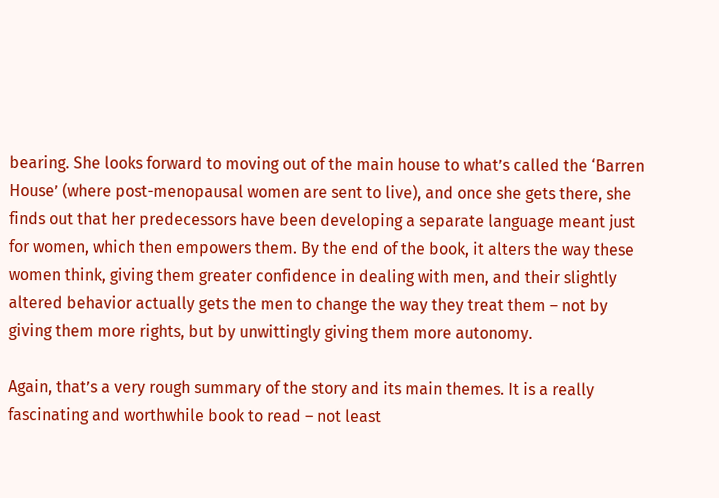bearing. She looks forward to moving out of the main house to what’s called the ‘Barren House’ (where post-menopausal women are sent to live), and once she gets there, she finds out that her predecessors have been developing a separate language meant just for women, which then empowers them. By the end of the book, it alters the way these women think, giving them greater confidence in dealing with men, and their slightly altered behavior actually gets the men to change the way they treat them – not by giving them more rights, but by unwittingly giving them more autonomy.

Again, that’s a very rough summary of the story and its main themes. It is a really fascinating and worthwhile book to read – not least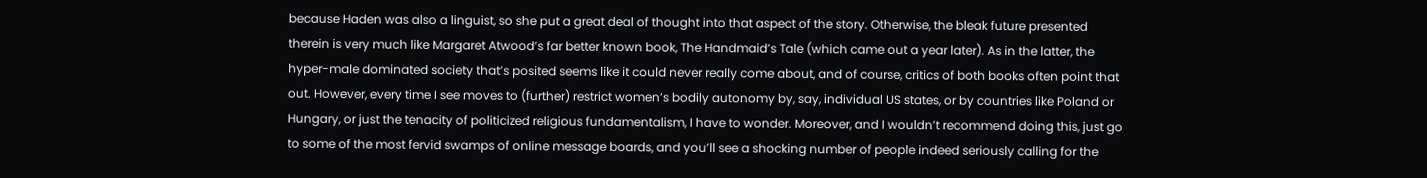because Haden was also a linguist, so she put a great deal of thought into that aspect of the story. Otherwise, the bleak future presented therein is very much like Margaret Atwood’s far better known book, The Handmaid’s Tale (which came out a year later). As in the latter, the hyper-male dominated society that’s posited seems like it could never really come about, and of course, critics of both books often point that out. However, every time I see moves to (further) restrict women’s bodily autonomy by, say, individual US states, or by countries like Poland or Hungary, or just the tenacity of politicized religious fundamentalism, I have to wonder. Moreover, and I wouldn’t recommend doing this, just go to some of the most fervid swamps of online message boards, and you’ll see a shocking number of people indeed seriously calling for the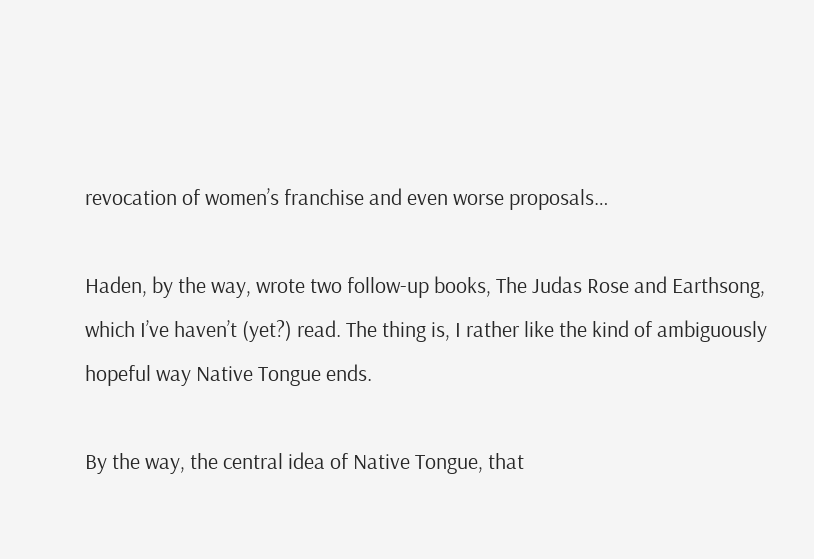revocation of women’s franchise and even worse proposals…

Haden, by the way, wrote two follow-up books, The Judas Rose and Earthsong, which I’ve haven’t (yet?) read. The thing is, I rather like the kind of ambiguously hopeful way Native Tongue ends.

By the way, the central idea of Native Tongue, that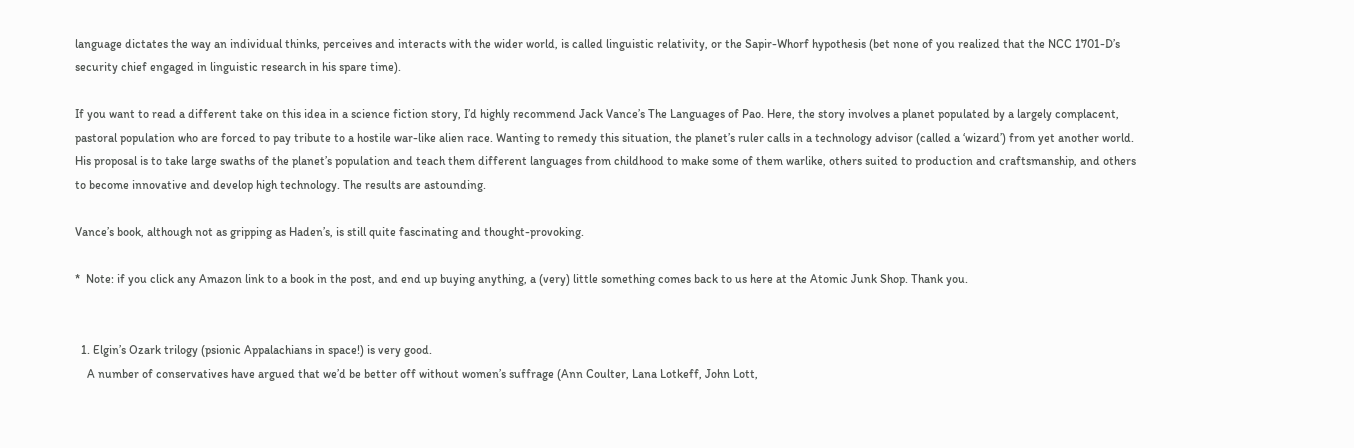language dictates the way an individual thinks, perceives and interacts with the wider world, is called linguistic relativity, or the Sapir-Whorf hypothesis (bet none of you realized that the NCC 1701-D’s security chief engaged in linguistic research in his spare time).

If you want to read a different take on this idea in a science fiction story, I’d highly recommend Jack Vance’s The Languages of Pao. Here, the story involves a planet populated by a largely complacent, pastoral population who are forced to pay tribute to a hostile war-like alien race. Wanting to remedy this situation, the planet’s ruler calls in a technology advisor (called a ‘wizard’) from yet another world. His proposal is to take large swaths of the planet’s population and teach them different languages from childhood to make some of them warlike, others suited to production and craftsmanship, and others to become innovative and develop high technology. The results are astounding.

Vance’s book, although not as gripping as Haden’s, is still quite fascinating and thought-provoking.

*  Note: if you click any Amazon link to a book in the post, and end up buying anything, a (very) little something comes back to us here at the Atomic Junk Shop. Thank you.


  1. Elgin’s Ozark trilogy (psionic Appalachians in space!) is very good.
    A number of conservatives have argued that we’d be better off without women’s suffrage (Ann Coulter, Lana Lotkeff, John Lott,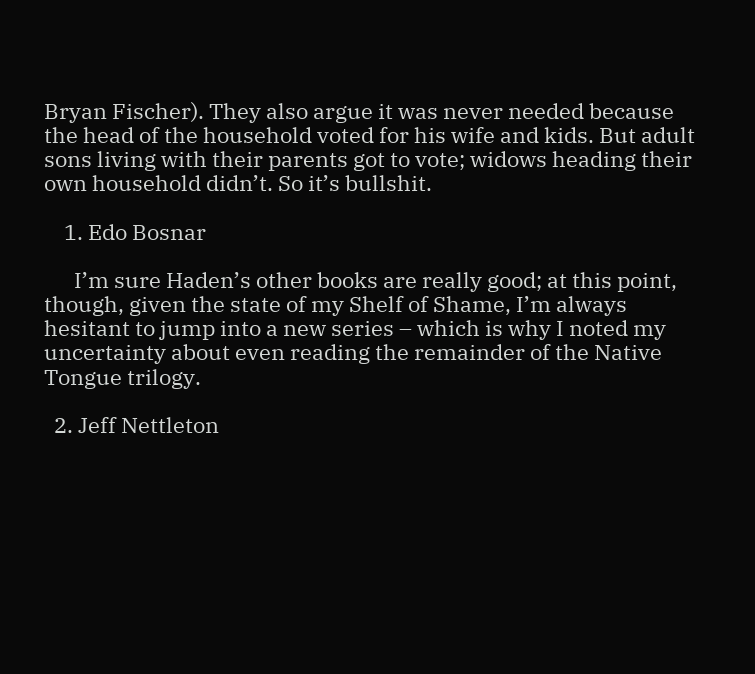Bryan Fischer). They also argue it was never needed because the head of the household voted for his wife and kids. But adult sons living with their parents got to vote; widows heading their own household didn’t. So it’s bullshit.

    1. Edo Bosnar

      I’m sure Haden’s other books are really good; at this point, though, given the state of my Shelf of Shame, I’m always hesitant to jump into a new series – which is why I noted my uncertainty about even reading the remainder of the Native Tongue trilogy.

  2. Jeff Nettleton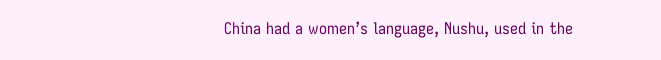China had a women’s language, Nushu, used in the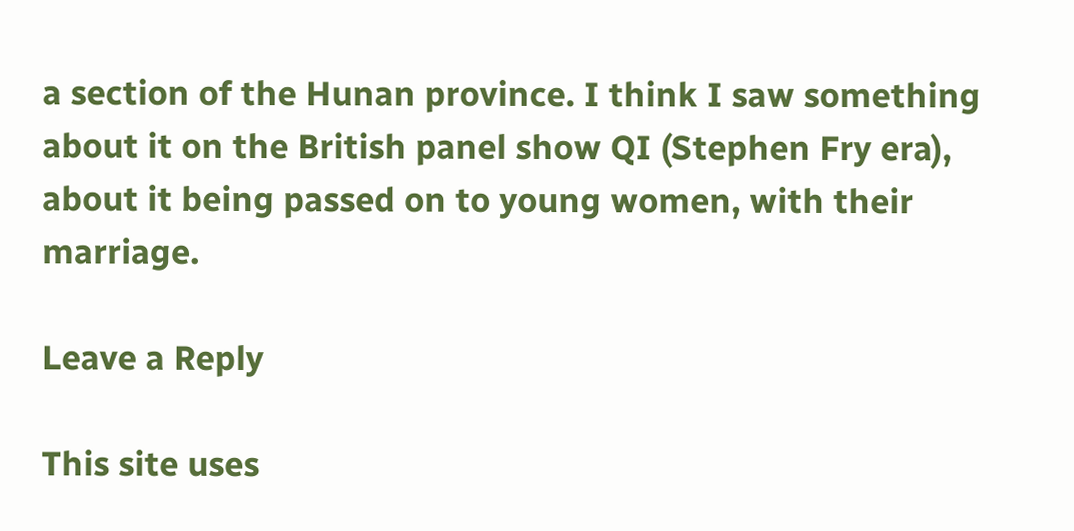a section of the Hunan province. I think I saw something about it on the British panel show QI (Stephen Fry era), about it being passed on to young women, with their marriage.

Leave a Reply

This site uses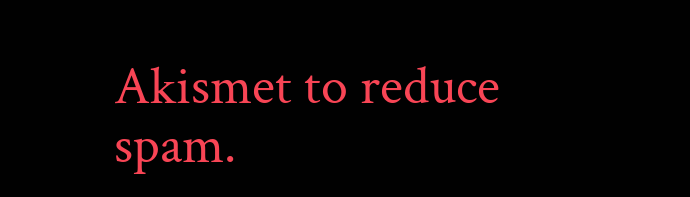Akismet to reduce spam.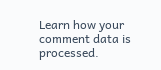Learn how your comment data is processed.